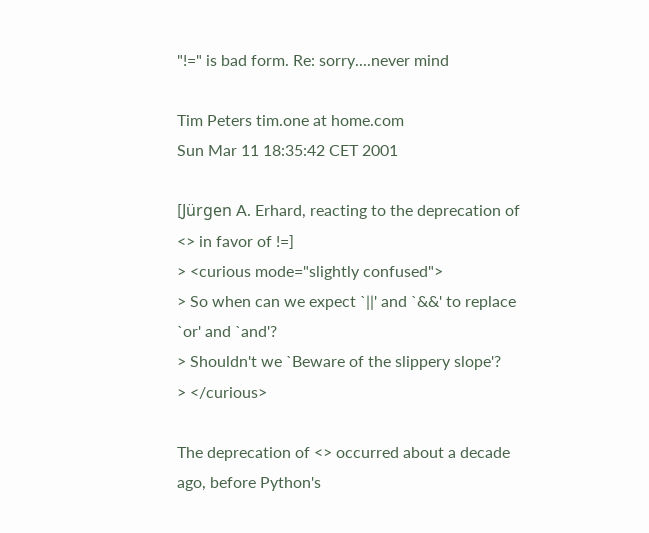"!=" is bad form. Re: sorry....never mind

Tim Peters tim.one at home.com
Sun Mar 11 18:35:42 CET 2001

[Jürgen A. Erhard, reacting to the deprecation of <> in favor of !=]
> <curious mode="slightly confused">
> So when can we expect `||' and `&&' to replace `or' and `and'?
> Shouldn't we `Beware of the slippery slope'?
> </curious>

The deprecation of <> occurred about a decade ago, before Python's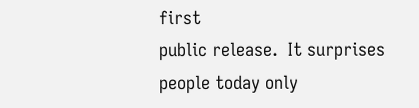first
public release.  It surprises people today only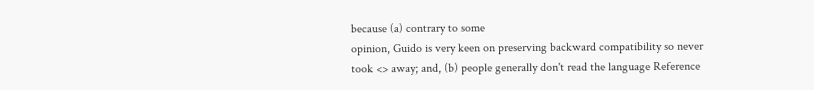because (a) contrary to some
opinion, Guido is very keen on preserving backward compatibility so never
took <> away; and, (b) people generally don't read the language Reference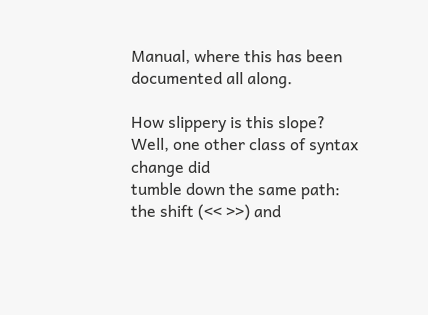Manual, where this has been documented all along.

How slippery is this slope?  Well, one other class of syntax change did
tumble down the same path:  the shift (<< >>) and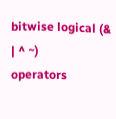bitwise logical (& | ^ ~)
operators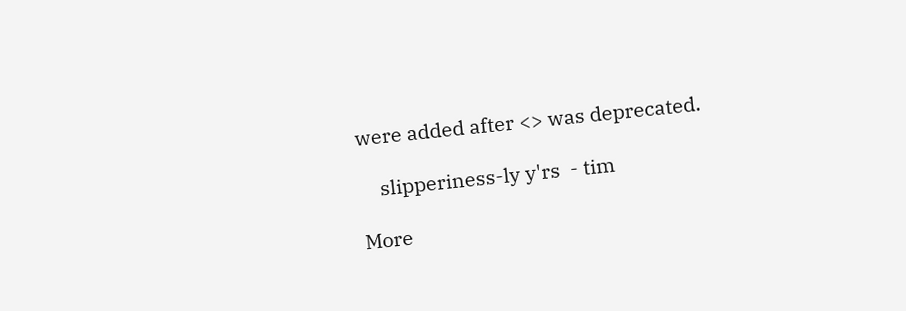were added after <> was deprecated.

    slipperiness-ly y'rs  - tim

More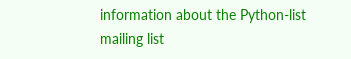information about the Python-list mailing list